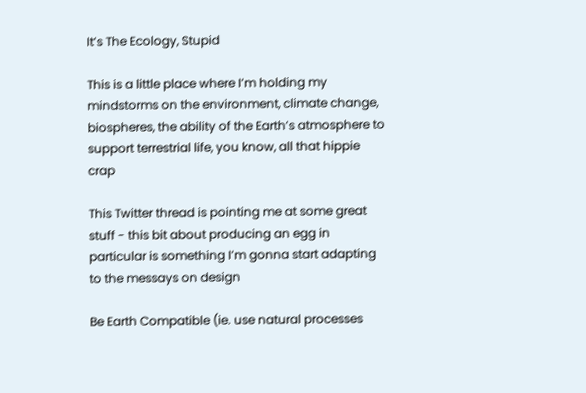It’s The Ecology, Stupid

This is a little place where I’m holding my mindstorms on the environment, climate change, biospheres, the ability of the Earth’s atmosphere to support terrestrial life, you know, all that hippie crap

This Twitter thread is pointing me at some great stuff - this bit about producing an egg in particular is something I’m gonna start adapting to the messays on design

Be Earth Compatible (ie. use natural processes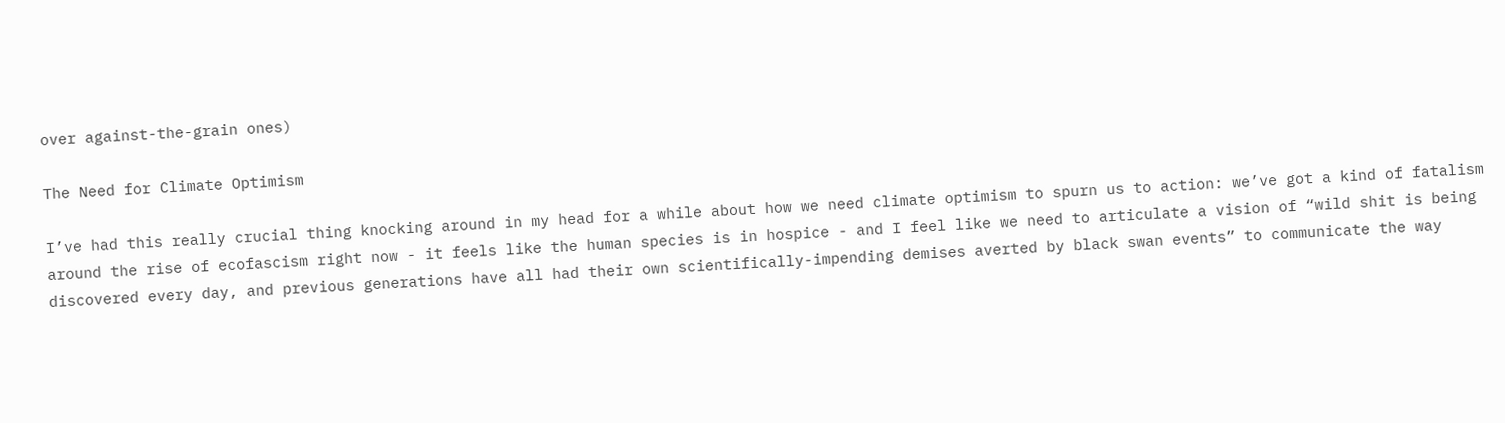over against-the-grain ones)

The Need for Climate Optimism

I’ve had this really crucial thing knocking around in my head for a while about how we need climate optimism to spurn us to action: we’ve got a kind of fatalism around the rise of ecofascism right now - it feels like the human species is in hospice - and I feel like we need to articulate a vision of “wild shit is being discovered every day, and previous generations have all had their own scientifically-impending demises averted by black swan events” to communicate the way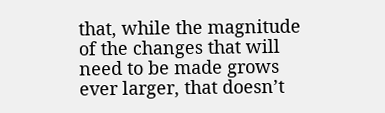that, while the magnitude of the changes that will need to be made grows ever larger, that doesn’t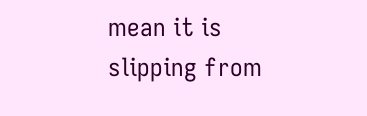mean it is slipping from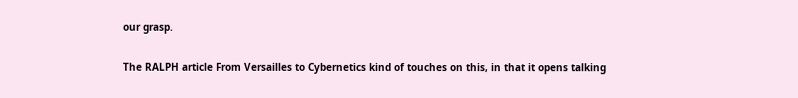our grasp.

The RALPH article From Versailles to Cybernetics kind of touches on this, in that it opens talking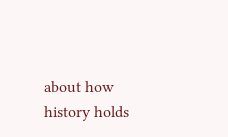about how history holds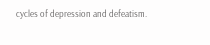cycles of depression and defeatism.